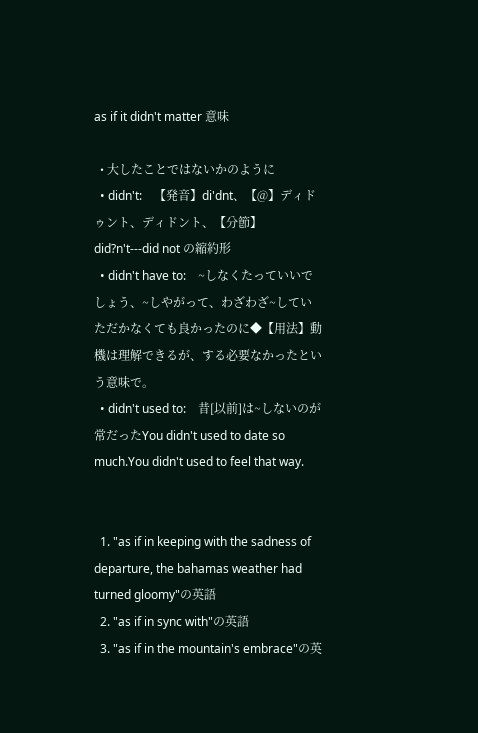as if it didn't matter 意味

  • 大したことではないかのように
  • didn't:    【発音】di'dnt、【@】ディドゥント、ディドント、【分節】did?n't---did not の縮約形
  • didn't have to:    ~しなくたっていいでしょう、~しやがって、わざわざ~していただかなくても良かったのに◆【用法】動機は理解できるが、する必要なかったという意味で。
  • didn't used to:    昔[以前]は~しないのが常だったYou didn't used to date so much.You didn't used to feel that way.


  1. "as if in keeping with the sadness of departure, the bahamas weather had turned gloomy"の英語
  2. "as if in sync with"の英語
  3. "as if in the mountain's embrace"の英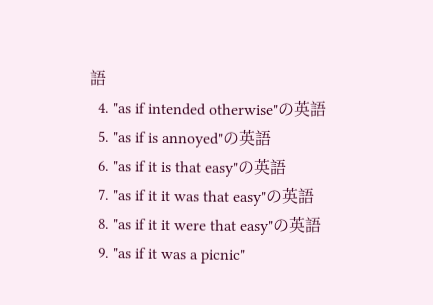語
  4. "as if intended otherwise"の英語
  5. "as if is annoyed"の英語
  6. "as if it is that easy"の英語
  7. "as if it it was that easy"の英語
  8. "as if it it were that easy"の英語
  9. "as if it was a picnic"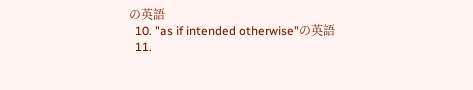の英語
  10. "as if intended otherwise"の英語
  11.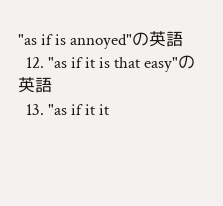"as if is annoyed"の英語
  12. "as if it is that easy"の英語
  13. "as if it it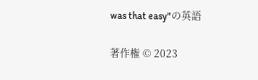was that easy"の英語

著作権 © 2023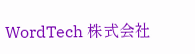WordTech 株式会社